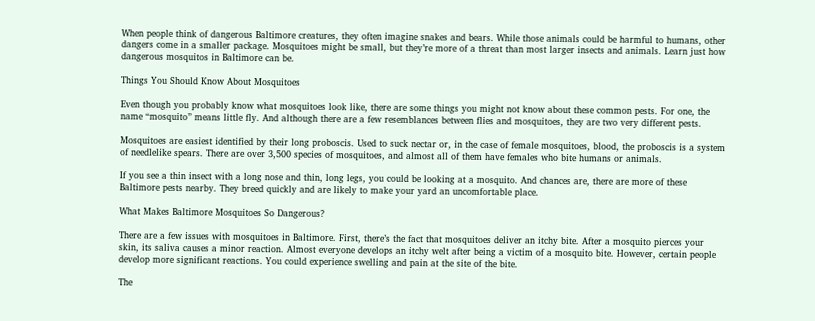When people think of dangerous Baltimore creatures, they often imagine snakes and bears. While those animals could be harmful to humans, other dangers come in a smaller package. Mosquitoes might be small, but they’re more of a threat than most larger insects and animals. Learn just how dangerous mosquitos in Baltimore can be.

Things You Should Know About Mosquitoes

Even though you probably know what mosquitoes look like, there are some things you might not know about these common pests. For one, the name “mosquito” means little fly. And although there are a few resemblances between flies and mosquitoes, they are two very different pests.

Mosquitoes are easiest identified by their long proboscis. Used to suck nectar or, in the case of female mosquitoes, blood, the proboscis is a system of needlelike spears. There are over 3,500 species of mosquitoes, and almost all of them have females who bite humans or animals.

If you see a thin insect with a long nose and thin, long legs, you could be looking at a mosquito. And chances are, there are more of these Baltimore pests nearby. They breed quickly and are likely to make your yard an uncomfortable place.

What Makes Baltimore Mosquitoes So Dangerous?

There are a few issues with mosquitoes in Baltimore. First, there’s the fact that mosquitoes deliver an itchy bite. After a mosquito pierces your skin, its saliva causes a minor reaction. Almost everyone develops an itchy welt after being a victim of a mosquito bite. However, certain people develop more significant reactions. You could experience swelling and pain at the site of the bite.

The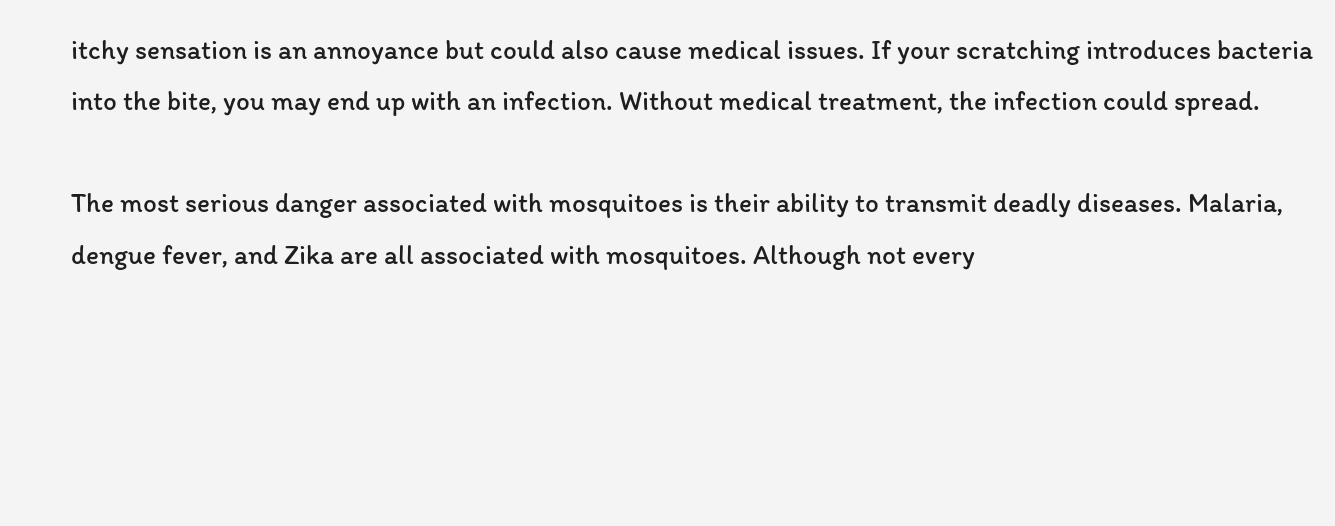itchy sensation is an annoyance but could also cause medical issues. If your scratching introduces bacteria into the bite, you may end up with an infection. Without medical treatment, the infection could spread.

The most serious danger associated with mosquitoes is their ability to transmit deadly diseases. Malaria, dengue fever, and Zika are all associated with mosquitoes. Although not every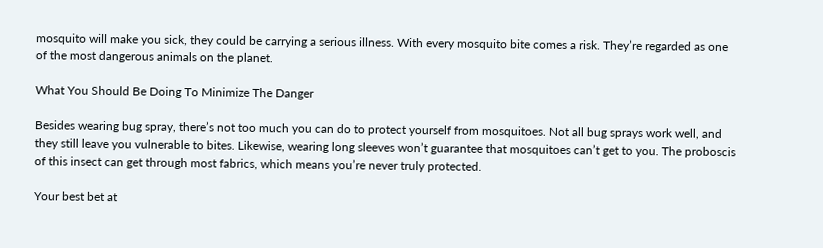mosquito will make you sick, they could be carrying a serious illness. With every mosquito bite comes a risk. They’re regarded as one of the most dangerous animals on the planet.

What You Should Be Doing To Minimize The Danger

Besides wearing bug spray, there’s not too much you can do to protect yourself from mosquitoes. Not all bug sprays work well, and they still leave you vulnerable to bites. Likewise, wearing long sleeves won’t guarantee that mosquitoes can’t get to you. The proboscis of this insect can get through most fabrics, which means you’re never truly protected.

Your best bet at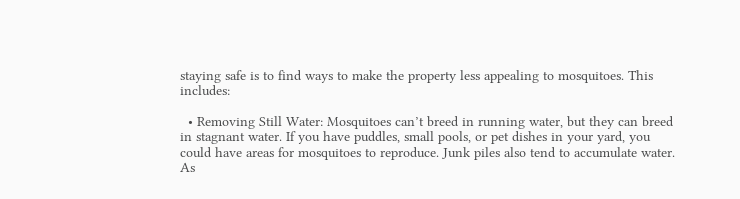staying safe is to find ways to make the property less appealing to mosquitoes. This includes:

  • Removing Still Water: Mosquitoes can’t breed in running water, but they can breed in stagnant water. If you have puddles, small pools, or pet dishes in your yard, you could have areas for mosquitoes to reproduce. Junk piles also tend to accumulate water. As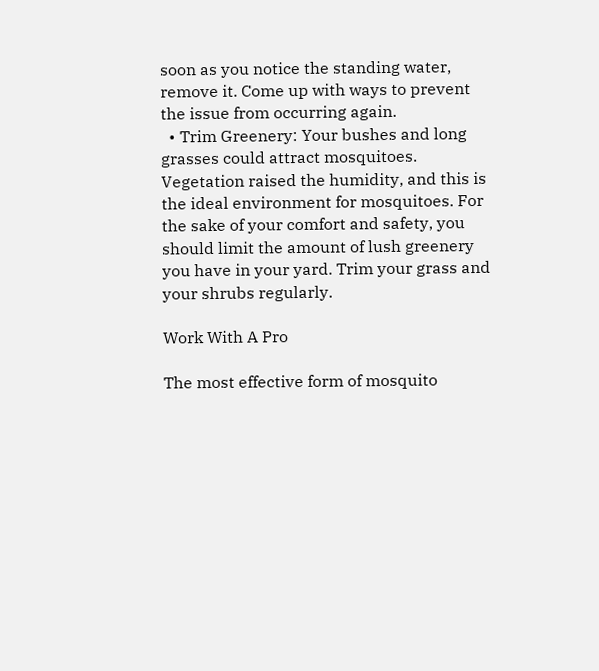soon as you notice the standing water, remove it. Come up with ways to prevent the issue from occurring again.
  • Trim Greenery: Your bushes and long grasses could attract mosquitoes. Vegetation raised the humidity, and this is the ideal environment for mosquitoes. For the sake of your comfort and safety, you should limit the amount of lush greenery you have in your yard. Trim your grass and your shrubs regularly.

Work With A Pro

The most effective form of mosquito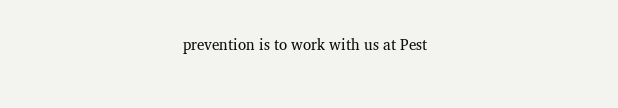prevention is to work with us at Pest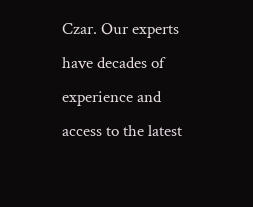Czar. Our experts have decades of experience and access to the latest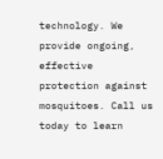technology. We provide ongoing, effective protection against mosquitoes. Call us today to learn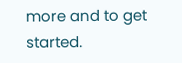more and to get started.